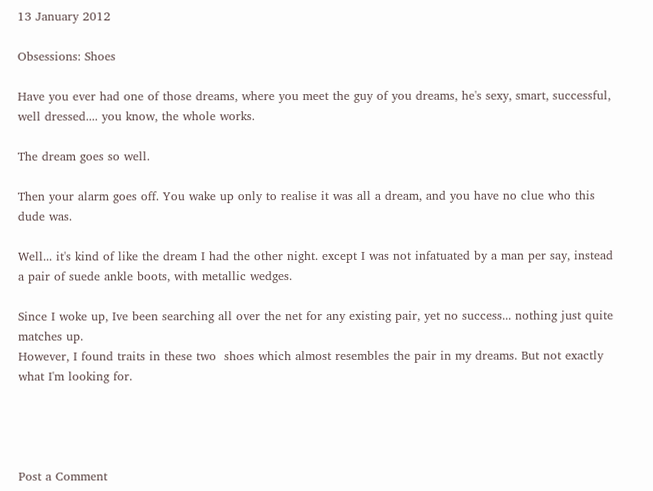13 January 2012

Obsessions: Shoes

Have you ever had one of those dreams, where you meet the guy of you dreams, he's sexy, smart, successful, well dressed.... you know, the whole works.

The dream goes so well.

Then your alarm goes off. You wake up only to realise it was all a dream, and you have no clue who this dude was.

Well... it's kind of like the dream I had the other night. except I was not infatuated by a man per say, instead a pair of suede ankle boots, with metallic wedges.

Since I woke up, Ive been searching all over the net for any existing pair, yet no success... nothing just quite matches up.
However, I found traits in these two  shoes which almost resembles the pair in my dreams. But not exactly what I'm looking for.




Post a Comment